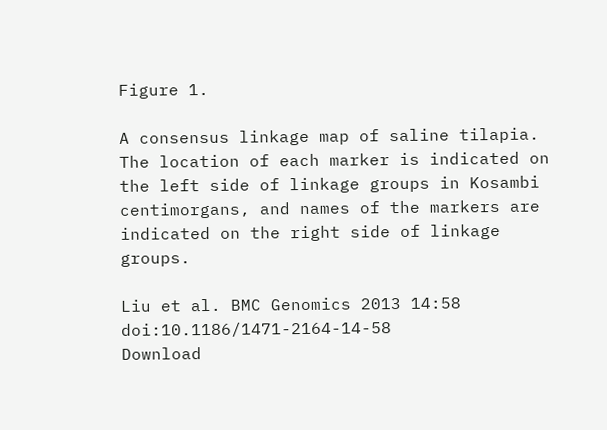Figure 1.

A consensus linkage map of saline tilapia. The location of each marker is indicated on the left side of linkage groups in Kosambi centimorgans, and names of the markers are indicated on the right side of linkage groups.

Liu et al. BMC Genomics 2013 14:58   doi:10.1186/1471-2164-14-58
Download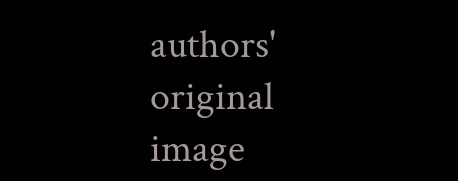authors' original image